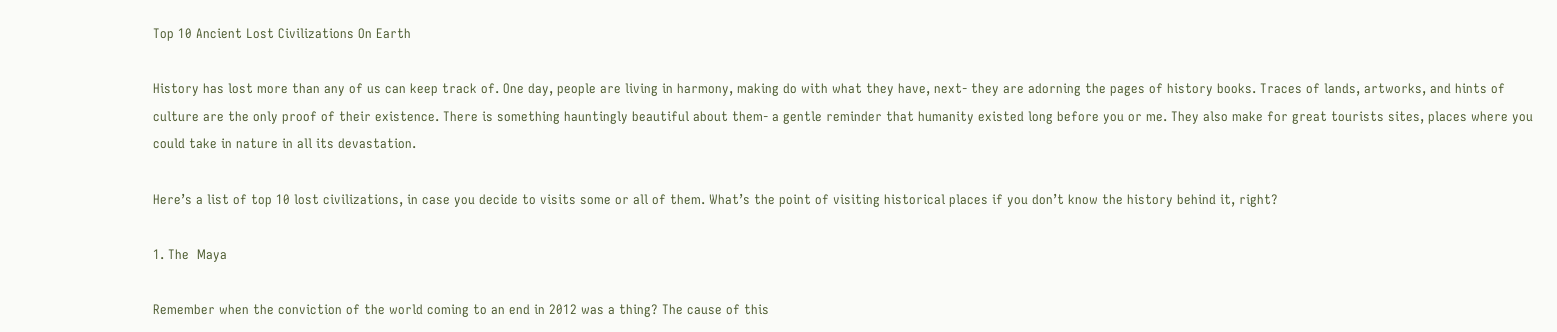Top 10 Ancient Lost Civilizations On Earth

History has lost more than any of us can keep track of. One day, people are living in harmony, making do with what they have, next- they are adorning the pages of history books. Traces of lands, artworks, and hints of culture are the only proof of their existence. There is something hauntingly beautiful about them- a gentle reminder that humanity existed long before you or me. They also make for great tourists sites, places where you could take in nature in all its devastation.

Here’s a list of top 10 lost civilizations, in case you decide to visits some or all of them. What’s the point of visiting historical places if you don’t know the history behind it, right?

1. The  Maya

Remember when the conviction of the world coming to an end in 2012 was a thing? The cause of this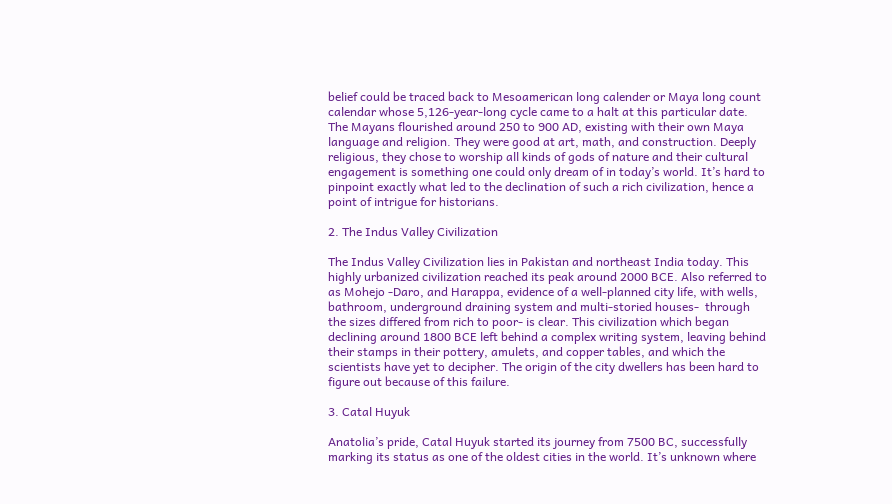belief could be traced back to Mesoamerican long calender or Maya long count calendar whose 5,126-year-long cycle came to a halt at this particular date. The Mayans flourished around 250 to 900 AD, existing with their own Maya language and religion. They were good at art, math, and construction. Deeply religious, they chose to worship all kinds of gods of nature and their cultural engagement is something one could only dream of in today’s world. It’s hard to pinpoint exactly what led to the declination of such a rich civilization, hence a point of intrigue for historians.

2. The Indus Valley Civilization

The Indus Valley Civilization lies in Pakistan and northeast India today. This highly urbanized civilization reached its peak around 2000 BCE. Also referred to as Mohejo -Daro, and Harappa, evidence of a well-planned city life, with wells, bathroom, underground draining system and multi-storied houses-  through the sizes differed from rich to poor- is clear. This civilization which began declining around 1800 BCE left behind a complex writing system, leaving behind their stamps in their pottery, amulets, and copper tables, and which the scientists have yet to decipher. The origin of the city dwellers has been hard to figure out because of this failure.

3. Catal Huyuk

Anatolia’s pride, Catal Huyuk started its journey from 7500 BC, successfully marking its status as one of the oldest cities in the world. It’s unknown where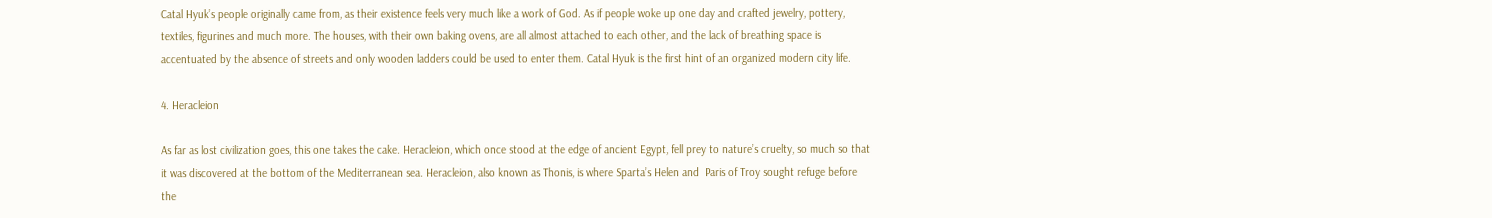Catal Hyuk’s people originally came from, as their existence feels very much like a work of God. As if people woke up one day and crafted jewelry, pottery, textiles, figurines and much more. The houses, with their own baking ovens, are all almost attached to each other, and the lack of breathing space is accentuated by the absence of streets and only wooden ladders could be used to enter them. Catal Hyuk is the first hint of an organized modern city life.

4. Heracleion

As far as lost civilization goes, this one takes the cake. Heracleion, which once stood at the edge of ancient Egypt, fell prey to nature’s cruelty, so much so that it was discovered at the bottom of the Mediterranean sea. Heracleion, also known as Thonis, is where Sparta’s Helen and  Paris of Troy sought refuge before the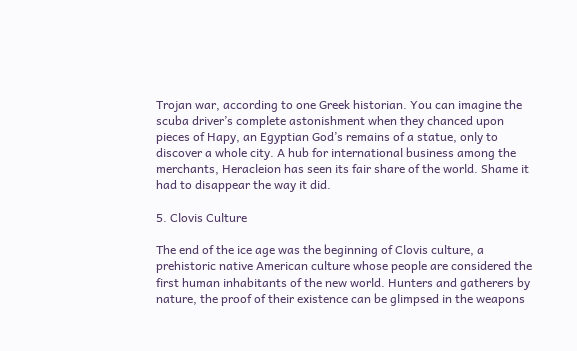Trojan war, according to one Greek historian. You can imagine the scuba driver’s complete astonishment when they chanced upon pieces of Hapy, an Egyptian God’s remains of a statue, only to discover a whole city. A hub for international business among the merchants, Heracleion has seen its fair share of the world. Shame it had to disappear the way it did.

5. Clovis Culture

The end of the ice age was the beginning of Clovis culture, a prehistoric native American culture whose people are considered the first human inhabitants of the new world. Hunters and gatherers by nature, the proof of their existence can be glimpsed in the weapons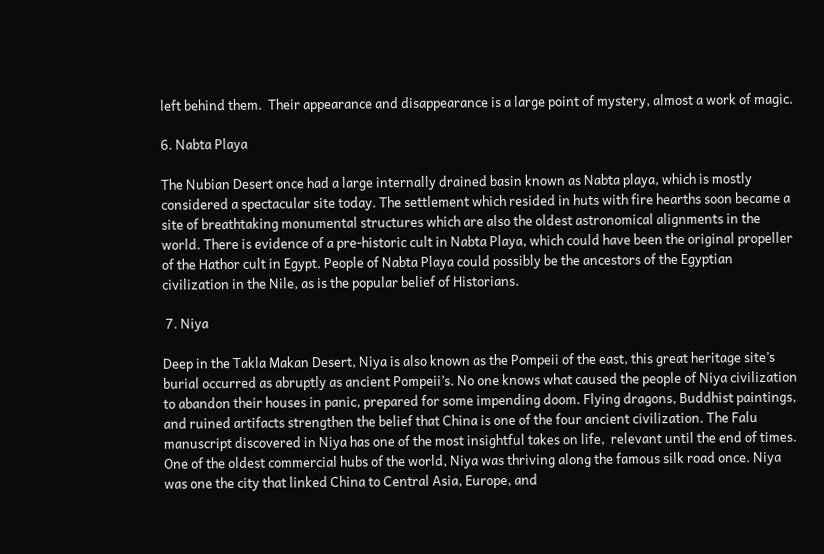left behind them.  Their appearance and disappearance is a large point of mystery, almost a work of magic.

6. Nabta Playa

The Nubian Desert once had a large internally drained basin known as Nabta playa, which is mostly considered a spectacular site today. The settlement which resided in huts with fire hearths soon became a site of breathtaking monumental structures which are also the oldest astronomical alignments in the world. There is evidence of a pre-historic cult in Nabta Playa, which could have been the original propeller of the Hathor cult in Egypt. People of Nabta Playa could possibly be the ancestors of the Egyptian civilization in the Nile, as is the popular belief of Historians.

 7. Niya

Deep in the Takla Makan Desert, Niya is also known as the Pompeii of the east, this great heritage site’s burial occurred as abruptly as ancient Pompeii’s. No one knows what caused the people of Niya civilization to abandon their houses in panic, prepared for some impending doom. Flying dragons, Buddhist paintings, and ruined artifacts strengthen the belief that China is one of the four ancient civilization. The Falu manuscript discovered in Niya has one of the most insightful takes on life,  relevant until the end of times. One of the oldest commercial hubs of the world, Niya was thriving along the famous silk road once. Niya was one the city that linked China to Central Asia, Europe, and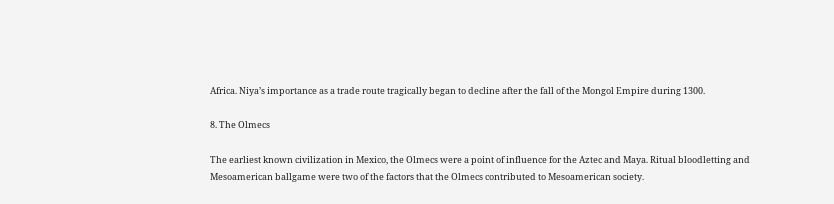Africa. Niya’s importance as a trade route tragically began to decline after the fall of the Mongol Empire during 1300.

8. The Olmecs

The earliest known civilization in Mexico, the Olmecs were a point of influence for the Aztec and Maya. Ritual bloodletting and Mesoamerican ballgame were two of the factors that the Olmecs contributed to Mesoamerican society.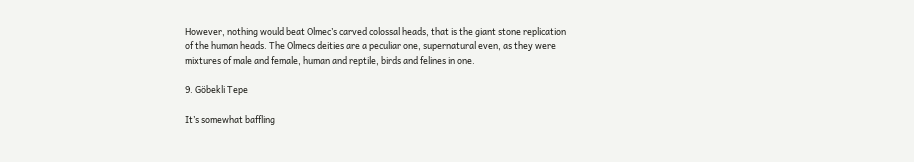However, nothing would beat Olmec’s carved colossal heads, that is the giant stone replication of the human heads. The Olmecs deities are a peculiar one, supernatural even, as they were mixtures of male and female, human and reptile, birds and felines in one.

9. Göbekli Tepe

It’s somewhat baffling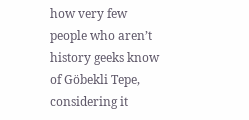how very few people who aren’t history geeks know of Göbekli Tepe, considering it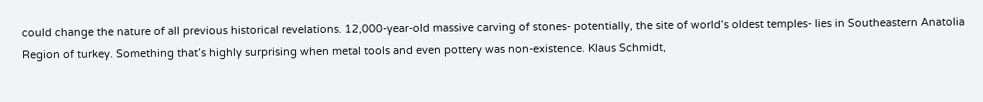could change the nature of all previous historical revelations. 12,000-year-old massive carving of stones- potentially, the site of world’s oldest temples- lies in Southeastern Anatolia Region of turkey. Something that’s highly surprising when metal tools and even pottery was non-existence. Klaus Schmidt,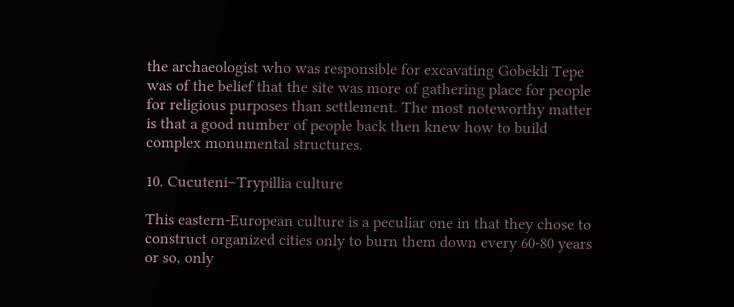the archaeologist who was responsible for excavating Gobekli Tepe was of the belief that the site was more of gathering place for people for religious purposes than settlement. The most noteworthy matter is that a good number of people back then knew how to build complex monumental structures.

10. Cucuteni–Trypillia culture

This eastern-European culture is a peculiar one in that they chose to construct organized cities only to burn them down every 60-80 years or so, only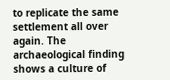to replicate the same settlement all over again. The archaeological finding shows a culture of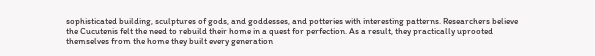sophisticated building, sculptures of gods, and goddesses, and potteries with interesting patterns. Researchers believe the Cucutenis felt the need to rebuild their home in a quest for perfection. As a result, they practically uprooted themselves from the home they built every generation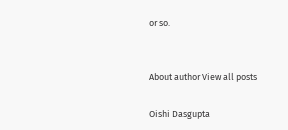or so.


About author View all posts

Oishi Dasgupta